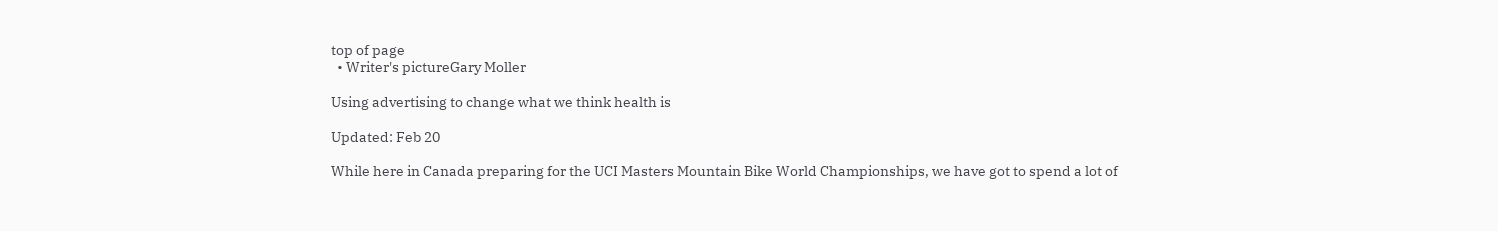top of page
  • Writer's pictureGary Moller

Using advertising to change what we think health is

Updated: Feb 20

While here in Canada preparing for the UCI Masters Mountain Bike World Championships, we have got to spend a lot of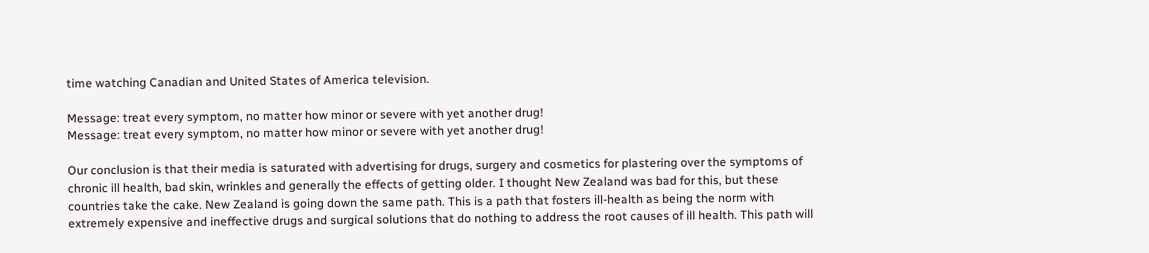time watching Canadian and United States of America television.

Message: treat every symptom, no matter how minor or severe with yet another drug!
Message: treat every symptom, no matter how minor or severe with yet another drug!

Our conclusion is that their media is saturated with advertising for drugs, surgery and cosmetics for plastering over the symptoms of chronic ill health, bad skin, wrinkles and generally the effects of getting older. I thought New Zealand was bad for this, but these countries take the cake. New Zealand is going down the same path. This is a path that fosters ill-health as being the norm with extremely expensive and ineffective drugs and surgical solutions that do nothing to address the root causes of ill health. This path will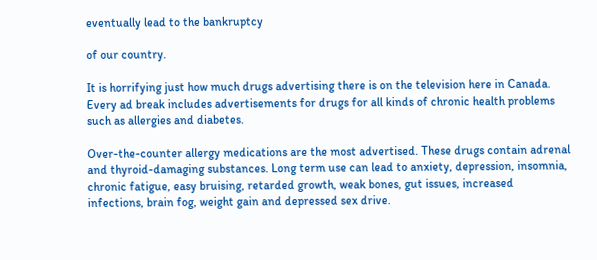eventually lead to the bankruptcy

of our country.

It is horrifying just how much drugs advertising there is on the television here in Canada. Every ad break includes advertisements for drugs for all kinds of chronic health problems such as allergies and diabetes.

Over-the-counter allergy medications are the most advertised. These drugs contain adrenal and thyroid-damaging substances. Long term use can lead to anxiety, depression, insomnia, chronic fatigue, easy bruising, retarded growth, weak bones, gut issues, increased infections, brain fog, weight gain and depressed sex drive.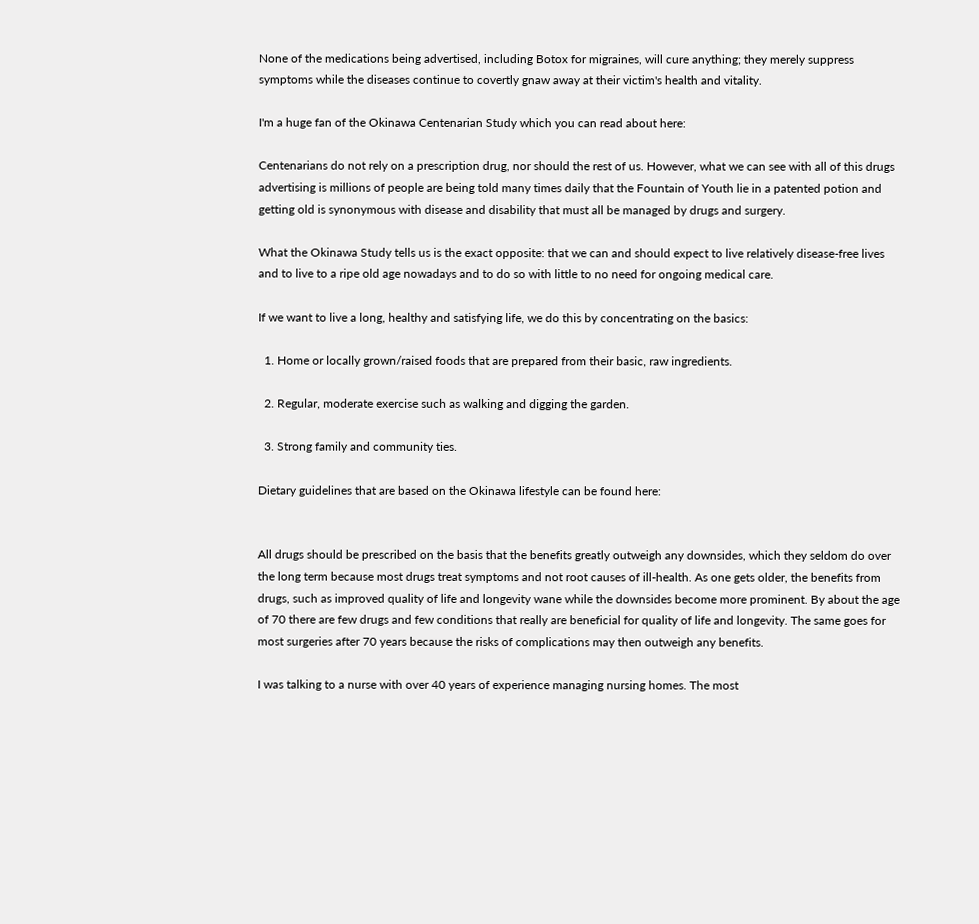None of the medications being advertised, including Botox for migraines, will cure anything; they merely suppress symptoms while the diseases continue to covertly gnaw away at their victim's health and vitality.

I'm a huge fan of the Okinawa Centenarian Study which you can read about here:

Centenarians do not rely on a prescription drug, nor should the rest of us. However, what we can see with all of this drugs advertising is millions of people are being told many times daily that the Fountain of Youth lie in a patented potion and getting old is synonymous with disease and disability that must all be managed by drugs and surgery.

What the Okinawa Study tells us is the exact opposite: that we can and should expect to live relatively disease-free lives and to live to a ripe old age nowadays and to do so with little to no need for ongoing medical care.

If we want to live a long, healthy and satisfying life, we do this by concentrating on the basics:

  1. Home or locally grown/raised foods that are prepared from their basic, raw ingredients.

  2. Regular, moderate exercise such as walking and digging the garden.

  3. Strong family and community ties.

Dietary guidelines that are based on the Okinawa lifestyle can be found here:


All drugs should be prescribed on the basis that the benefits greatly outweigh any downsides, which they seldom do over the long term because most drugs treat symptoms and not root causes of ill-health. As one gets older, the benefits from drugs, such as improved quality of life and longevity wane while the downsides become more prominent. By about the age of 70 there are few drugs and few conditions that really are beneficial for quality of life and longevity. The same goes for most surgeries after 70 years because the risks of complications may then outweigh any benefits.

I was talking to a nurse with over 40 years of experience managing nursing homes. The most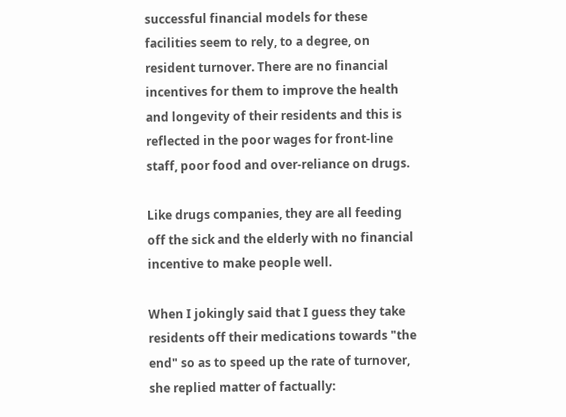successful financial models for these facilities seem to rely, to a degree, on resident turnover. There are no financial incentives for them to improve the health and longevity of their residents and this is reflected in the poor wages for front-line staff, poor food and over-reliance on drugs.

Like drugs companies, they are all feeding off the sick and the elderly with no financial incentive to make people well.

When I jokingly said that I guess they take residents off their medications towards "the end" so as to speed up the rate of turnover, she replied matter of factually: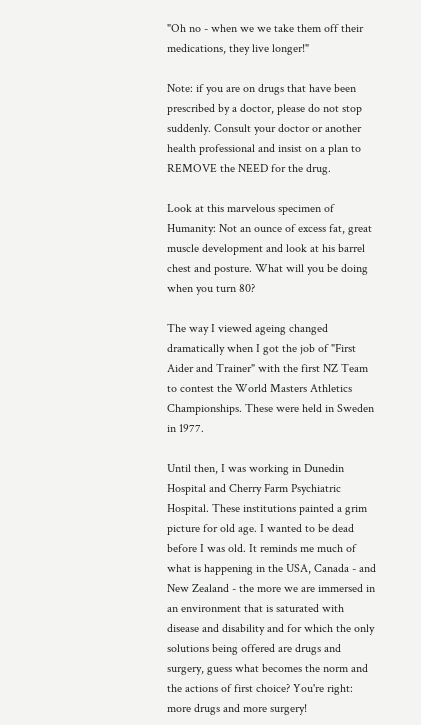"Oh no - when we we take them off their medications, they live longer!"

Note: if you are on drugs that have been prescribed by a doctor, please do not stop suddenly. Consult your doctor or another health professional and insist on a plan to REMOVE the NEED for the drug.

Look at this marvelous specimen of Humanity: Not an ounce of excess fat, great muscle development and look at his barrel chest and posture. What will you be doing when you turn 80?

The way I viewed ageing changed dramatically when I got the job of "First Aider and Trainer" with the first NZ Team to contest the World Masters Athletics Championships. These were held in Sweden in 1977.

Until then, I was working in Dunedin Hospital and Cherry Farm Psychiatric Hospital. These institutions painted a grim picture for old age. I wanted to be dead before I was old. It reminds me much of what is happening in the USA, Canada - and New Zealand - the more we are immersed in an environment that is saturated with disease and disability and for which the only solutions being offered are drugs and surgery, guess what becomes the norm and the actions of first choice? You're right: more drugs and more surgery!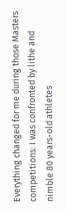Everything changed for me during those Masters competitions: I was confronted by lithe and nimble 80 years-old athletes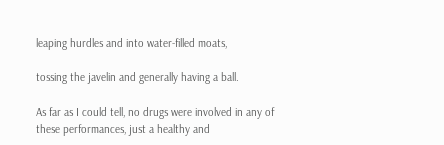leaping hurdles and into water-filled moats,

tossing the javelin and generally having a ball.

As far as I could tell, no drugs were involved in any of these performances, just a healthy and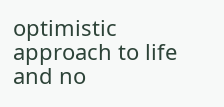optimistic approach to life and no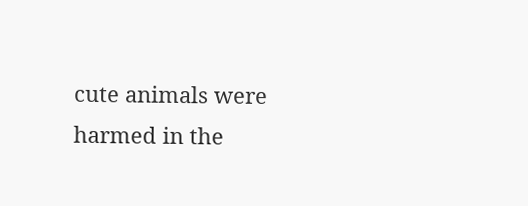cute animals were harmed in the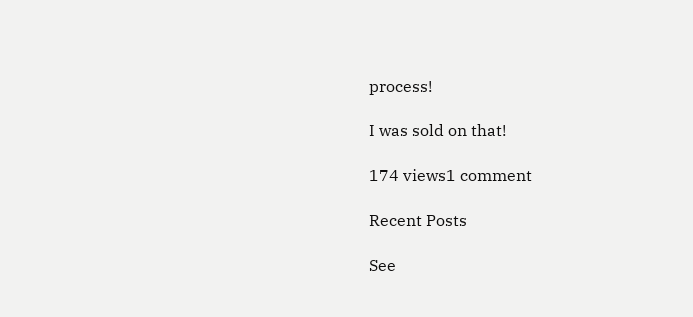process!

I was sold on that!

174 views1 comment

Recent Posts

See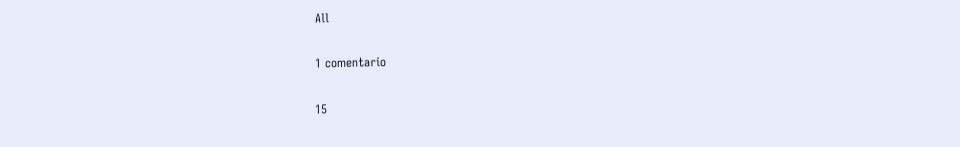All

1 comentario

15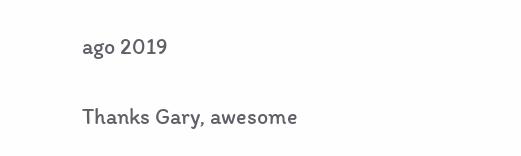ago 2019

Thanks Gary, awesome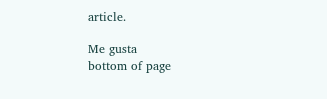article.

Me gusta
bottom of page